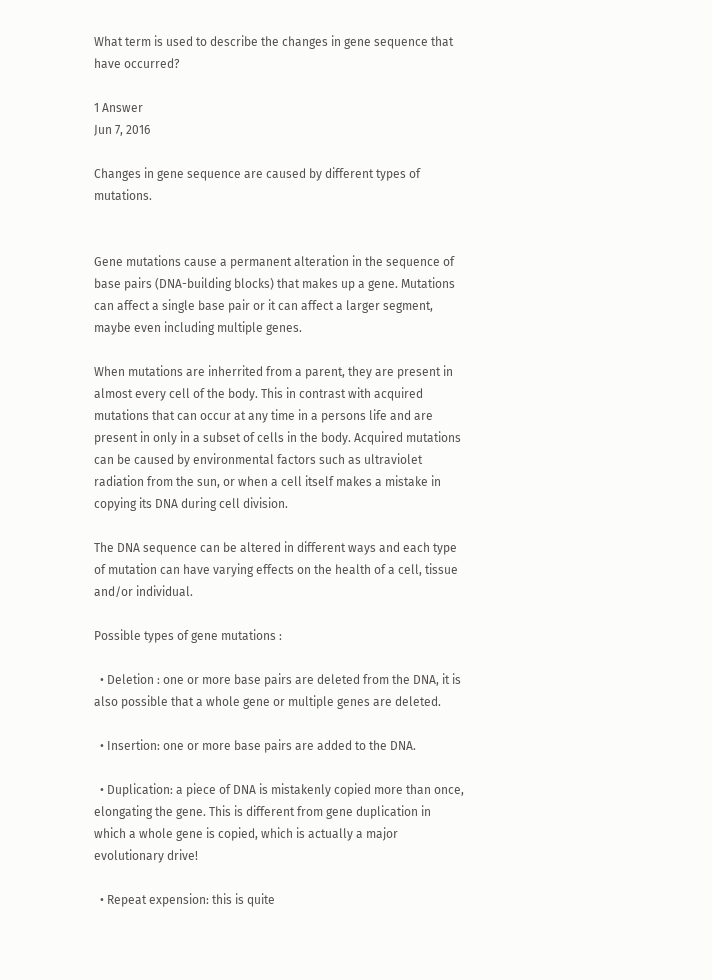What term is used to describe the changes in gene sequence that have occurred?

1 Answer
Jun 7, 2016

Changes in gene sequence are caused by different types of mutations.


Gene mutations cause a permanent alteration in the sequence of base pairs (DNA-building blocks) that makes up a gene. Mutations can affect a single base pair or it can affect a larger segment, maybe even including multiple genes.

When mutations are inherrited from a parent, they are present in almost every cell of the body. This in contrast with acquired mutations that can occur at any time in a persons life and are present in only in a subset of cells in the body. Acquired mutations can be caused by environmental factors such as ultraviolet radiation from the sun, or when a cell itself makes a mistake in copying its DNA during cell division.

The DNA sequence can be altered in different ways and each type of mutation can have varying effects on the health of a cell, tissue and/or individual.

Possible types of gene mutations :

  • Deletion : one or more base pairs are deleted from the DNA, it is also possible that a whole gene or multiple genes are deleted.

  • Insertion: one or more base pairs are added to the DNA.

  • Duplication: a piece of DNA is mistakenly copied more than once, elongating the gene. This is different from gene duplication in which a whole gene is copied, which is actually a major evolutionary drive!

  • Repeat expension: this is quite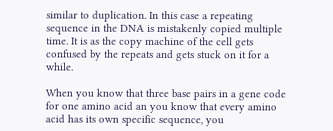similar to duplication. In this case a repeating sequence in the DNA is mistakenly copied multiple time. It is as the copy machine of the cell gets confused by the repeats and gets stuck on it for a while.

When you know that three base pairs in a gene code for one amino acid an you know that every amino acid has its own specific sequence, you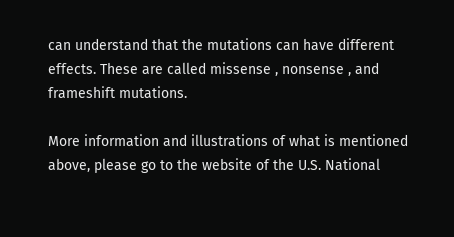can understand that the mutations can have different effects. These are called missense , nonsense , and frameshift mutations.

More information and illustrations of what is mentioned above, please go to the website of the U.S. National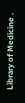Library of Medicine .